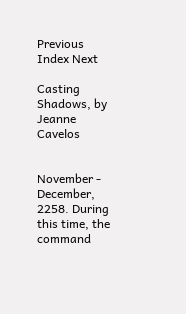Previous Index Next

Casting Shadows, by Jeanne Cavelos


November - December, 2258. During this time, the command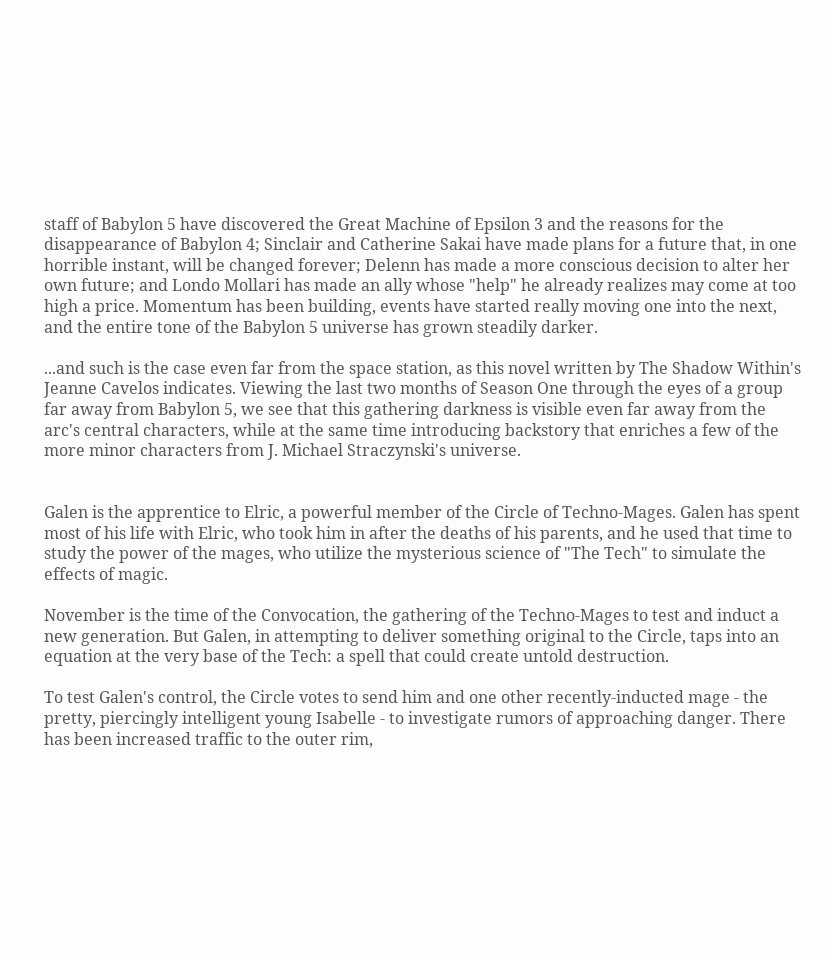staff of Babylon 5 have discovered the Great Machine of Epsilon 3 and the reasons for the disappearance of Babylon 4; Sinclair and Catherine Sakai have made plans for a future that, in one horrible instant, will be changed forever; Delenn has made a more conscious decision to alter her own future; and Londo Mollari has made an ally whose "help" he already realizes may come at too high a price. Momentum has been building, events have started really moving one into the next, and the entire tone of the Babylon 5 universe has grown steadily darker.

...and such is the case even far from the space station, as this novel written by The Shadow Within's Jeanne Cavelos indicates. Viewing the last two months of Season One through the eyes of a group far away from Babylon 5, we see that this gathering darkness is visible even far away from the arc's central characters, while at the same time introducing backstory that enriches a few of the more minor characters from J. Michael Straczynski's universe.


Galen is the apprentice to Elric, a powerful member of the Circle of Techno-Mages. Galen has spent most of his life with Elric, who took him in after the deaths of his parents, and he used that time to study the power of the mages, who utilize the mysterious science of "The Tech" to simulate the effects of magic.

November is the time of the Convocation, the gathering of the Techno-Mages to test and induct a new generation. But Galen, in attempting to deliver something original to the Circle, taps into an equation at the very base of the Tech: a spell that could create untold destruction.

To test Galen's control, the Circle votes to send him and one other recently-inducted mage - the pretty, piercingly intelligent young Isabelle - to investigate rumors of approaching danger. There has been increased traffic to the outer rim,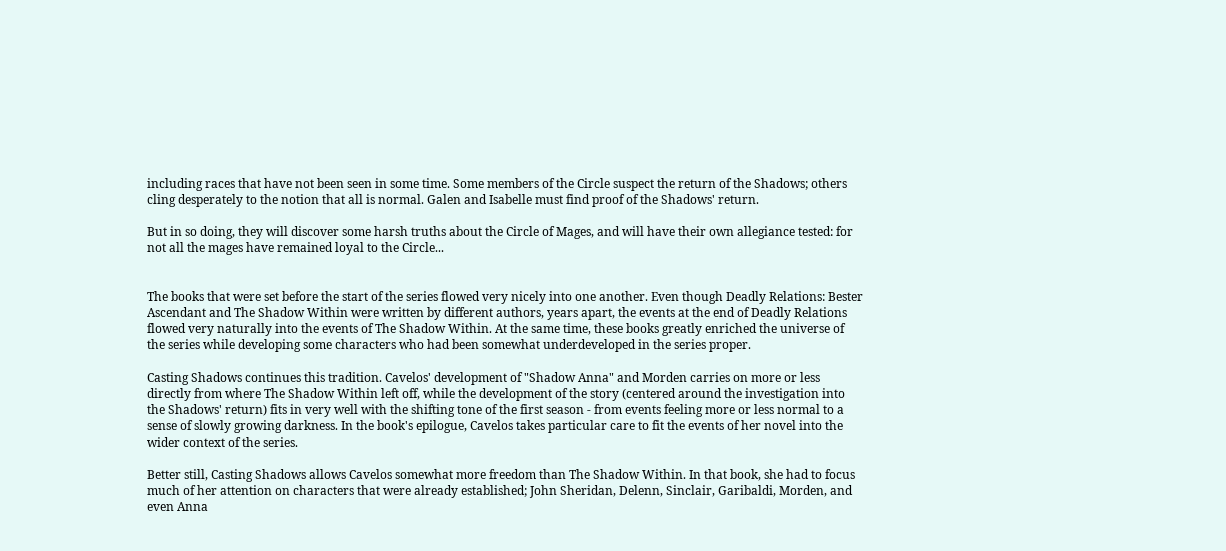including races that have not been seen in some time. Some members of the Circle suspect the return of the Shadows; others cling desperately to the notion that all is normal. Galen and Isabelle must find proof of the Shadows' return.

But in so doing, they will discover some harsh truths about the Circle of Mages, and will have their own allegiance tested: for not all the mages have remained loyal to the Circle...


The books that were set before the start of the series flowed very nicely into one another. Even though Deadly Relations: Bester Ascendant and The Shadow Within were written by different authors, years apart, the events at the end of Deadly Relations flowed very naturally into the events of The Shadow Within. At the same time, these books greatly enriched the universe of the series while developing some characters who had been somewhat underdeveloped in the series proper.

Casting Shadows continues this tradition. Cavelos' development of "Shadow Anna" and Morden carries on more or less directly from where The Shadow Within left off, while the development of the story (centered around the investigation into the Shadows' return) fits in very well with the shifting tone of the first season - from events feeling more or less normal to a sense of slowly growing darkness. In the book's epilogue, Cavelos takes particular care to fit the events of her novel into the wider context of the series.

Better still, Casting Shadows allows Cavelos somewhat more freedom than The Shadow Within. In that book, she had to focus much of her attention on characters that were already established; John Sheridan, Delenn, Sinclair, Garibaldi, Morden, and even Anna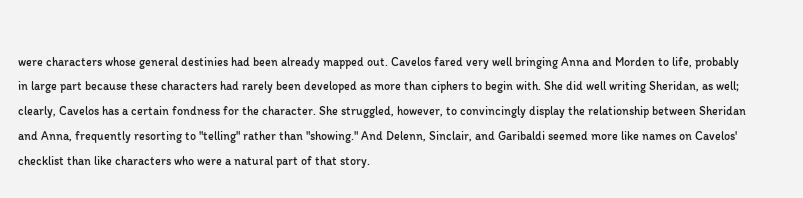were characters whose general destinies had been already mapped out. Cavelos fared very well bringing Anna and Morden to life, probably in large part because these characters had rarely been developed as more than ciphers to begin with. She did well writing Sheridan, as well; clearly, Cavelos has a certain fondness for the character. She struggled, however, to convincingly display the relationship between Sheridan and Anna, frequently resorting to "telling" rather than "showing." And Delenn, Sinclair, and Garibaldi seemed more like names on Cavelos' checklist than like characters who were a natural part of that story.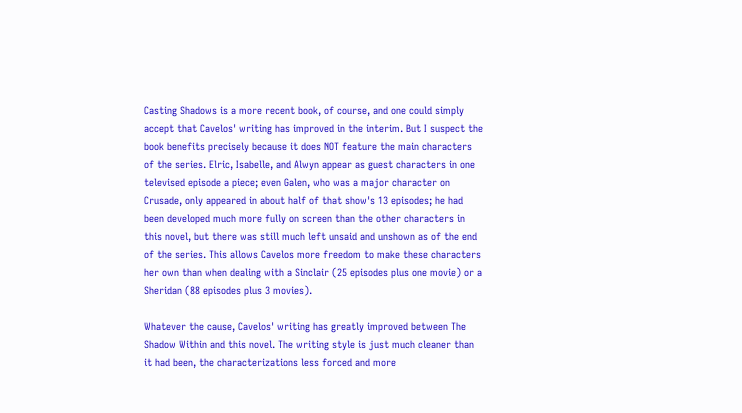Casting Shadows is a more recent book, of course, and one could simply accept that Cavelos' writing has improved in the interim. But I suspect the book benefits precisely because it does NOT feature the main characters of the series. Elric, Isabelle, and Alwyn appear as guest characters in one televised episode a piece; even Galen, who was a major character on Crusade, only appeared in about half of that show's 13 episodes; he had been developed much more fully on screen than the other characters in this novel, but there was still much left unsaid and unshown as of the end of the series. This allows Cavelos more freedom to make these characters her own than when dealing with a Sinclair (25 episodes plus one movie) or a Sheridan (88 episodes plus 3 movies).

Whatever the cause, Cavelos' writing has greatly improved between The Shadow Within and this novel. The writing style is just much cleaner than it had been, the characterizations less forced and more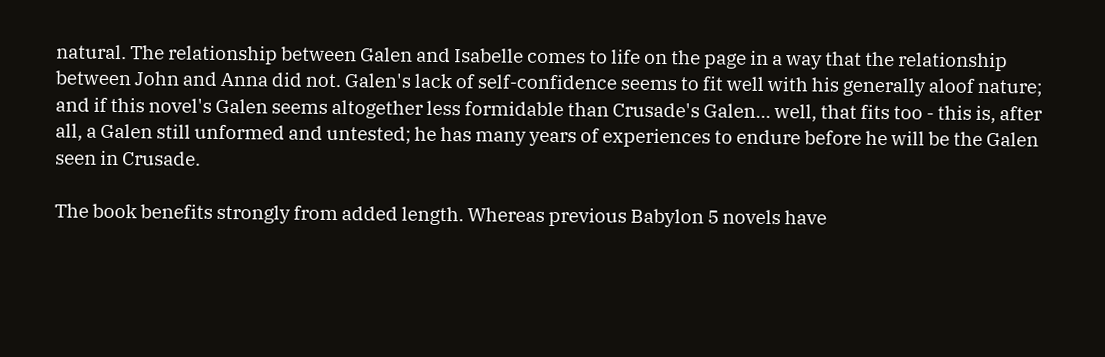natural. The relationship between Galen and Isabelle comes to life on the page in a way that the relationship between John and Anna did not. Galen's lack of self-confidence seems to fit well with his generally aloof nature; and if this novel's Galen seems altogether less formidable than Crusade's Galen... well, that fits too - this is, after all, a Galen still unformed and untested; he has many years of experiences to endure before he will be the Galen seen in Crusade.

The book benefits strongly from added length. Whereas previous Babylon 5 novels have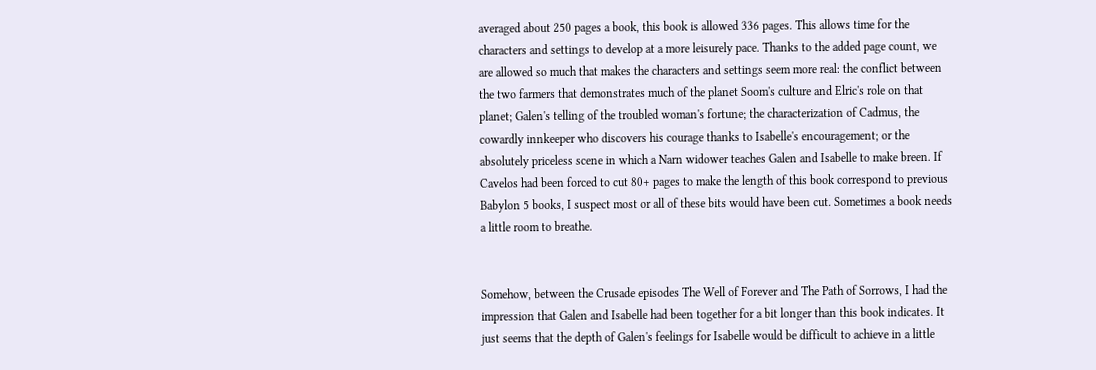averaged about 250 pages a book, this book is allowed 336 pages. This allows time for the characters and settings to develop at a more leisurely pace. Thanks to the added page count, we are allowed so much that makes the characters and settings seem more real: the conflict between the two farmers that demonstrates much of the planet Soom's culture and Elric's role on that planet; Galen's telling of the troubled woman's fortune; the characterization of Cadmus, the cowardly innkeeper who discovers his courage thanks to Isabelle's encouragement; or the absolutely priceless scene in which a Narn widower teaches Galen and Isabelle to make breen. If Cavelos had been forced to cut 80+ pages to make the length of this book correspond to previous Babylon 5 books, I suspect most or all of these bits would have been cut. Sometimes a book needs a little room to breathe.


Somehow, between the Crusade episodes The Well of Forever and The Path of Sorrows, I had the impression that Galen and Isabelle had been together for a bit longer than this book indicates. It just seems that the depth of Galen's feelings for Isabelle would be difficult to achieve in a little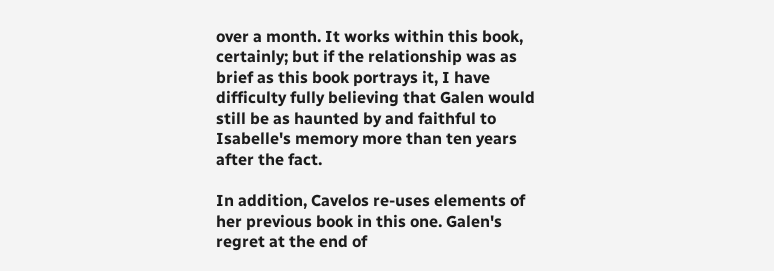over a month. It works within this book, certainly; but if the relationship was as brief as this book portrays it, I have difficulty fully believing that Galen would still be as haunted by and faithful to Isabelle's memory more than ten years after the fact.

In addition, Cavelos re-uses elements of her previous book in this one. Galen's regret at the end of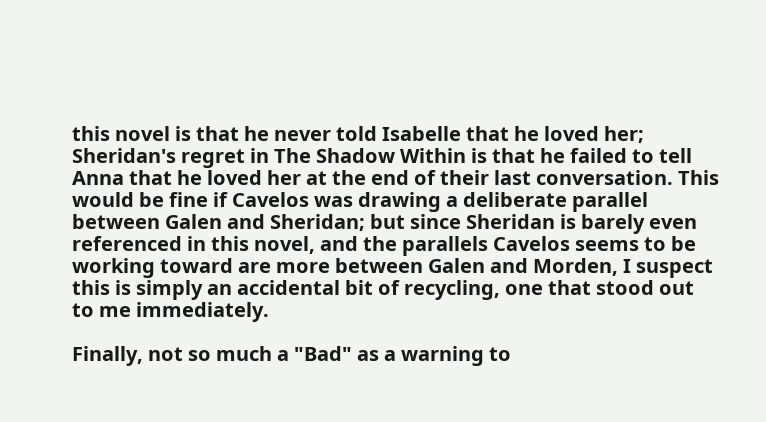this novel is that he never told Isabelle that he loved her; Sheridan's regret in The Shadow Within is that he failed to tell Anna that he loved her at the end of their last conversation. This would be fine if Cavelos was drawing a deliberate parallel between Galen and Sheridan; but since Sheridan is barely even referenced in this novel, and the parallels Cavelos seems to be working toward are more between Galen and Morden, I suspect this is simply an accidental bit of recycling, one that stood out to me immediately.

Finally, not so much a "Bad" as a warning to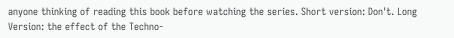anyone thinking of reading this book before watching the series. Short version: Don't. Long Version: the effect of the Techno-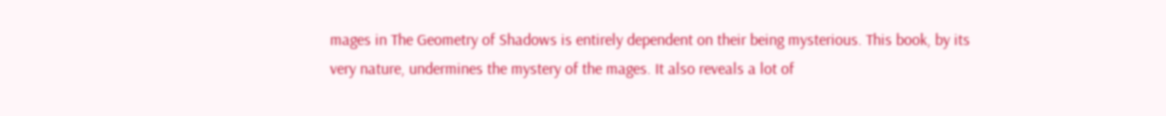mages in The Geometry of Shadows is entirely dependent on their being mysterious. This book, by its very nature, undermines the mystery of the mages. It also reveals a lot of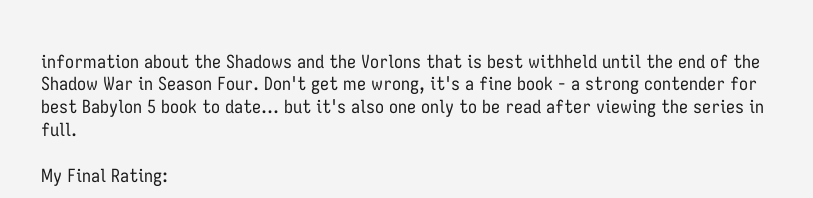information about the Shadows and the Vorlons that is best withheld until the end of the Shadow War in Season Four. Don't get me wrong, it's a fine book - a strong contender for best Babylon 5 book to date... but it's also one only to be read after viewing the series in full.

My Final Rating: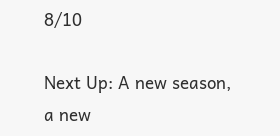8/10

Next Up: A new season, a new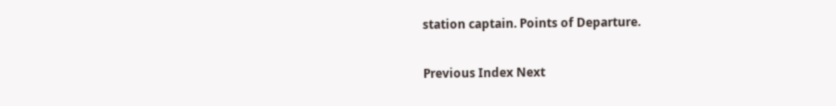station captain. Points of Departure.

Previous Index Next